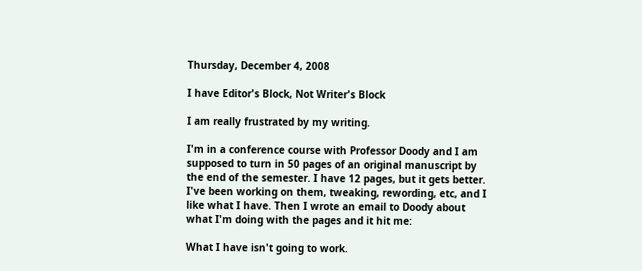Thursday, December 4, 2008

I have Editor's Block, Not Writer's Block

I am really frustrated by my writing.

I'm in a conference course with Professor Doody and I am supposed to turn in 50 pages of an original manuscript by the end of the semester. I have 12 pages, but it gets better. I've been working on them, tweaking, rewording, etc, and I like what I have. Then I wrote an email to Doody about what I'm doing with the pages and it hit me:

What I have isn't going to work.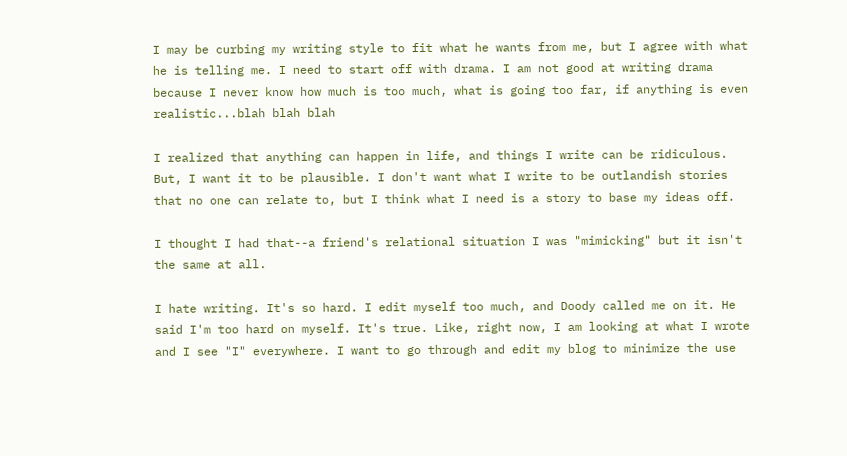I may be curbing my writing style to fit what he wants from me, but I agree with what he is telling me. I need to start off with drama. I am not good at writing drama because I never know how much is too much, what is going too far, if anything is even realistic...blah blah blah

I realized that anything can happen in life, and things I write can be ridiculous. But, I want it to be plausible. I don't want what I write to be outlandish stories that no one can relate to, but I think what I need is a story to base my ideas off.

I thought I had that--a friend's relational situation I was "mimicking" but it isn't the same at all.

I hate writing. It's so hard. I edit myself too much, and Doody called me on it. He said I'm too hard on myself. It's true. Like, right now, I am looking at what I wrote and I see "I" everywhere. I want to go through and edit my blog to minimize the use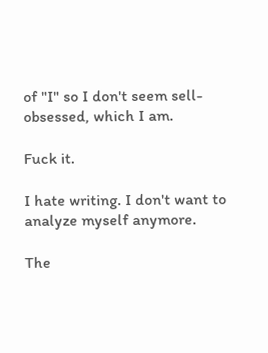of "I" so I don't seem sell-obsessed, which I am.

Fuck it.

I hate writing. I don't want to analyze myself anymore.

The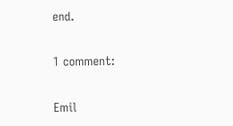end.

1 comment:

Emil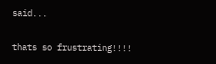said...

thats so frustrating!!!!